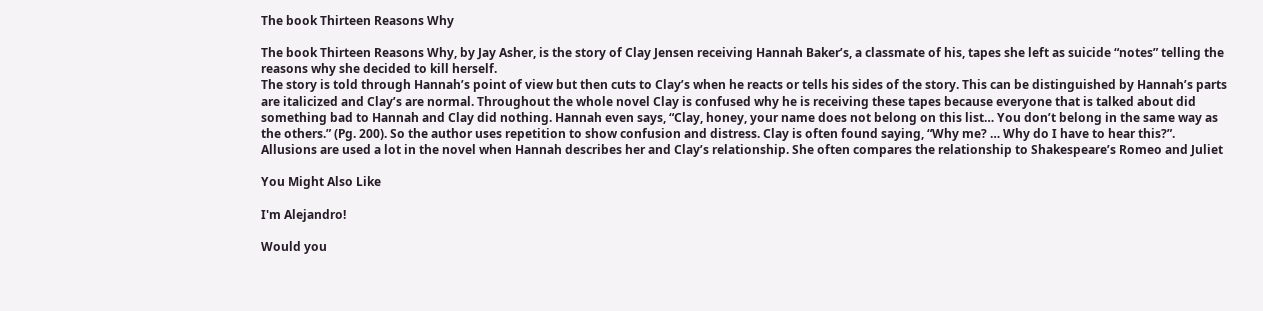The book Thirteen Reasons Why

The book Thirteen Reasons Why, by Jay Asher, is the story of Clay Jensen receiving Hannah Baker’s, a classmate of his, tapes she left as suicide “notes” telling the reasons why she decided to kill herself.
The story is told through Hannah’s point of view but then cuts to Clay’s when he reacts or tells his sides of the story. This can be distinguished by Hannah’s parts are italicized and Clay’s are normal. Throughout the whole novel Clay is confused why he is receiving these tapes because everyone that is talked about did something bad to Hannah and Clay did nothing. Hannah even says, “Clay, honey, your name does not belong on this list… You don’t belong in the same way as the others.” (Pg. 200). So the author uses repetition to show confusion and distress. Clay is often found saying, “Why me? … Why do I have to hear this?”.
Allusions are used a lot in the novel when Hannah describes her and Clay’s relationship. She often compares the relationship to Shakespeare’s Romeo and Juliet

You Might Also Like

I'm Alejandro!

Would you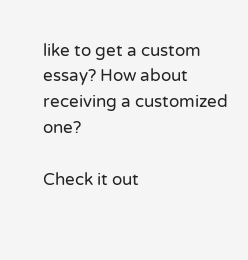like to get a custom essay? How about receiving a customized one?

Check it out